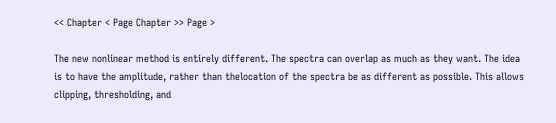<< Chapter < Page Chapter >> Page >

The new nonlinear method is entirely different. The spectra can overlap as much as they want. The idea is to have the amplitude, rather than thelocation of the spectra be as different as possible. This allows clipping, thresholding, and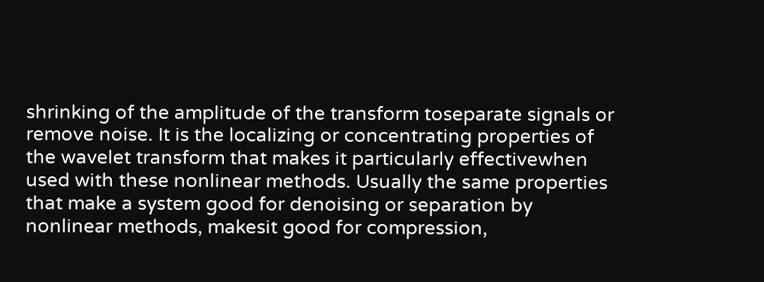shrinking of the amplitude of the transform toseparate signals or remove noise. It is the localizing or concentrating properties of the wavelet transform that makes it particularly effectivewhen used with these nonlinear methods. Usually the same properties that make a system good for denoising or separation by nonlinear methods, makesit good for compression,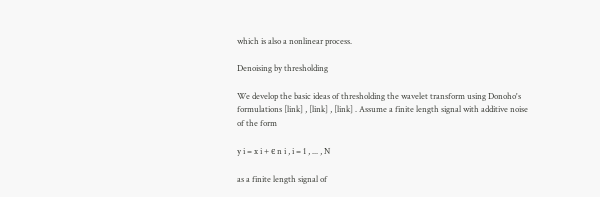which is also a nonlinear process.

Denoising by thresholding

We develop the basic ideas of thresholding the wavelet transform using Donoho's formulations [link] , [link] , [link] . Assume a finite length signal with additive noise of the form

y i = x i + ϵ n i , i = 1 , ... , N

as a finite length signal of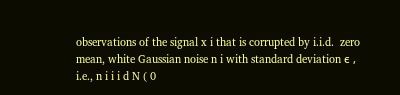observations of the signal x i that is corrupted by i.i.d.  zero mean, white Gaussian noise n i with standard deviation ϵ , i.e., n i i i d N ( 0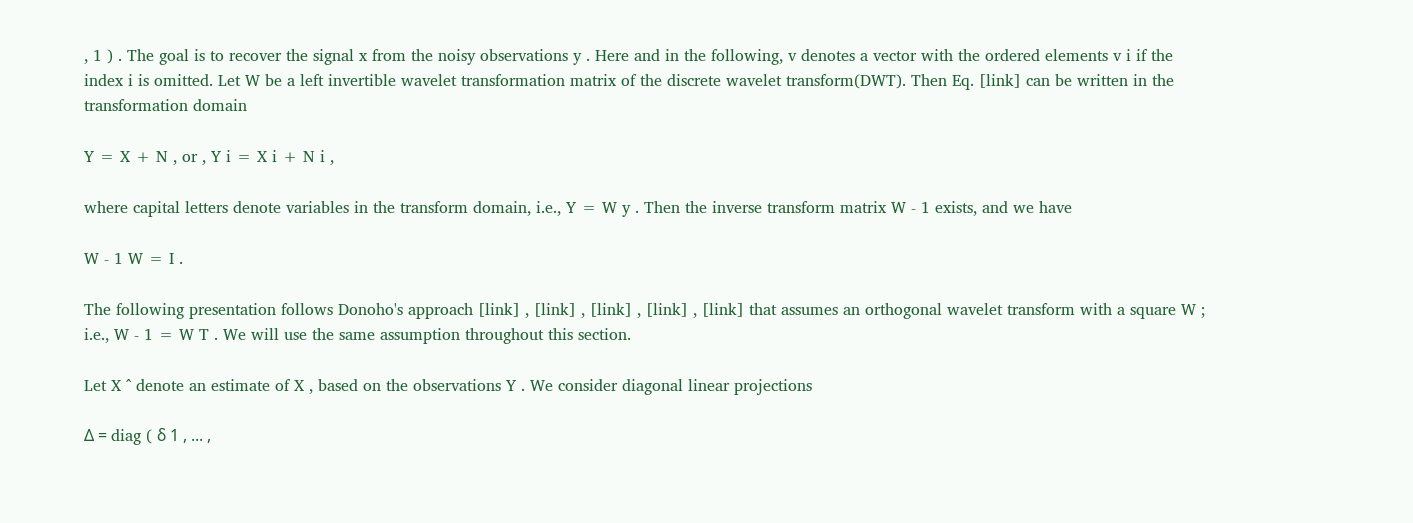, 1 ) . The goal is to recover the signal x from the noisy observations y . Here and in the following, v denotes a vector with the ordered elements v i if the index i is omitted. Let W be a left invertible wavelet transformation matrix of the discrete wavelet transform(DWT). Then Eq. [link] can be written in the transformation domain

Y = X + N , or , Y i = X i + N i ,

where capital letters denote variables in the transform domain, i.e., Y = W y . Then the inverse transform matrix W - 1 exists, and we have

W - 1 W = I .

The following presentation follows Donoho's approach [link] , [link] , [link] , [link] , [link] that assumes an orthogonal wavelet transform with a square W ; i.e., W - 1 = W T . We will use the same assumption throughout this section.

Let X ^ denote an estimate of X , based on the observations Y . We consider diagonal linear projections

Δ = diag ( δ 1 , ... ,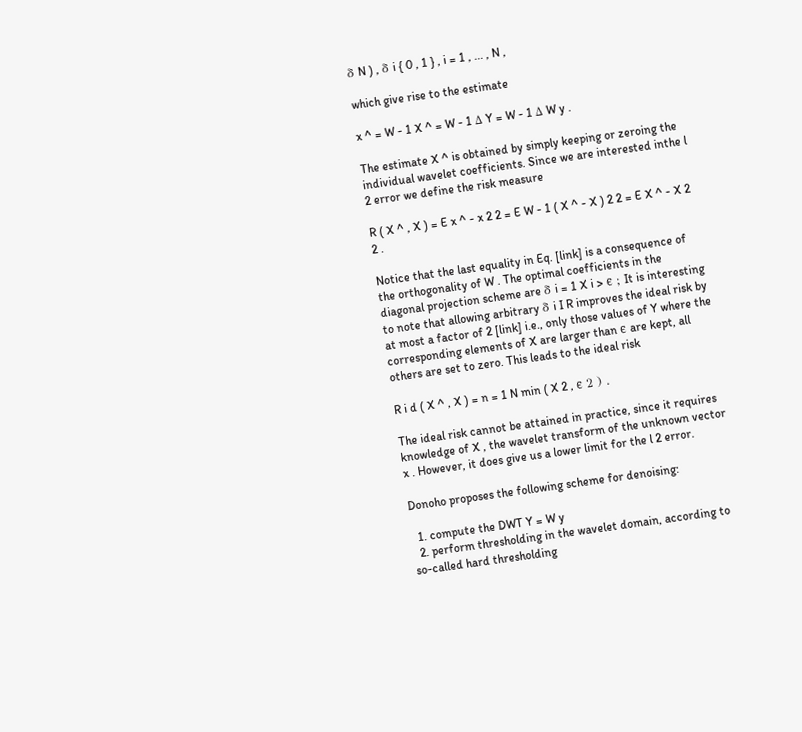δ N ) , δ i { 0 , 1 } , i = 1 , ... , N ,

which give rise to the estimate

x ^ = W - 1 X ^ = W - 1 Δ Y = W - 1 Δ W y .

The estimate X ^ is obtained by simply keeping or zeroing the individual wavelet coefficients. Since we are interested inthe l 2 error we define the risk measure

R ( X ^ , X ) = E x ^ - x 2 2 = E W - 1 ( X ^ - X ) 2 2 = E X ^ - X 2 2 .

Notice that the last equality in Eq. [link] is a consequence of the orthogonality of W . The optimal coefficients in the diagonal projection scheme are δ i = 1 X i > ϵ ; It is interesting to note that allowing arbitrary δ i I R improves the ideal risk by at most a factor of 2 [link] i.e., only those values of Y where the corresponding elements of X are larger than ϵ are kept, all others are set to zero. This leads to the ideal risk

R i d ( X ^ , X ) = n = 1 N min ( X 2 , ϵ 2 ) .

The ideal risk cannot be attained in practice, since it requires knowledge of X , the wavelet transform of the unknown vector x . However, it does give us a lower limit for the l 2 error.

Donoho proposes the following scheme for denoising:

  1. compute the DWT Y = W y
  2. perform thresholding in the wavelet domain, according to so-called hard thresholding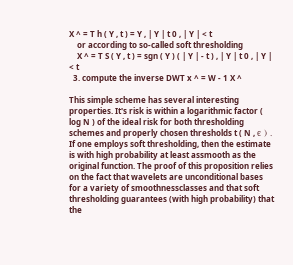X ^ = T h ( Y , t ) = Y , | Y | t 0 , | Y | < t
    or according to so-called soft thresholding
    X ^ = T S ( Y , t ) = sgn ( Y ) ( | Y | - t ) , | Y | t 0 , | Y | < t
  3. compute the inverse DWT x ^ = W - 1 X ^

This simple scheme has several interesting properties. It's risk is within a logarithmic factor ( log N ) of the ideal risk for both thresholding schemes and properly chosen thresholds t ( N , ϵ ) . If one employs soft thresholding, then the estimate is with high probability at least assmooth as the original function. The proof of this proposition relies on the fact that wavelets are unconditional bases for a variety of smoothnessclasses and that soft thresholding guarantees (with high probability) that the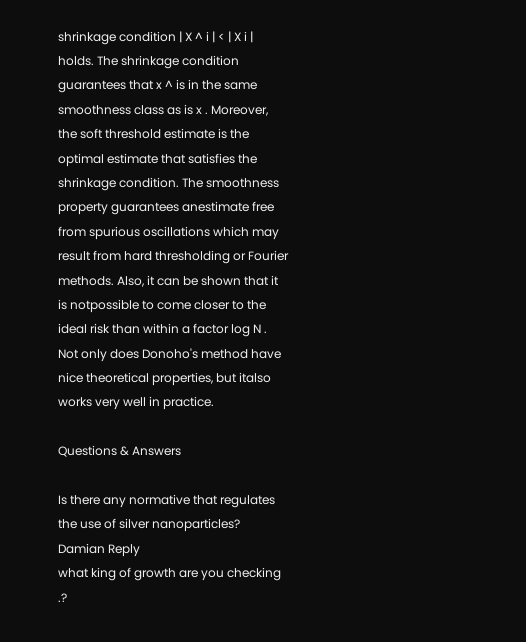shrinkage condition | X ^ i | < | X i | holds. The shrinkage condition guarantees that x ^ is in the same smoothness class as is x . Moreover, the soft threshold estimate is the optimal estimate that satisfies the shrinkage condition. The smoothness property guarantees anestimate free from spurious oscillations which may result from hard thresholding or Fourier methods. Also, it can be shown that it is notpossible to come closer to the ideal risk than within a factor log N . Not only does Donoho's method have nice theoretical properties, but italso works very well in practice.

Questions & Answers

Is there any normative that regulates the use of silver nanoparticles?
Damian Reply
what king of growth are you checking .?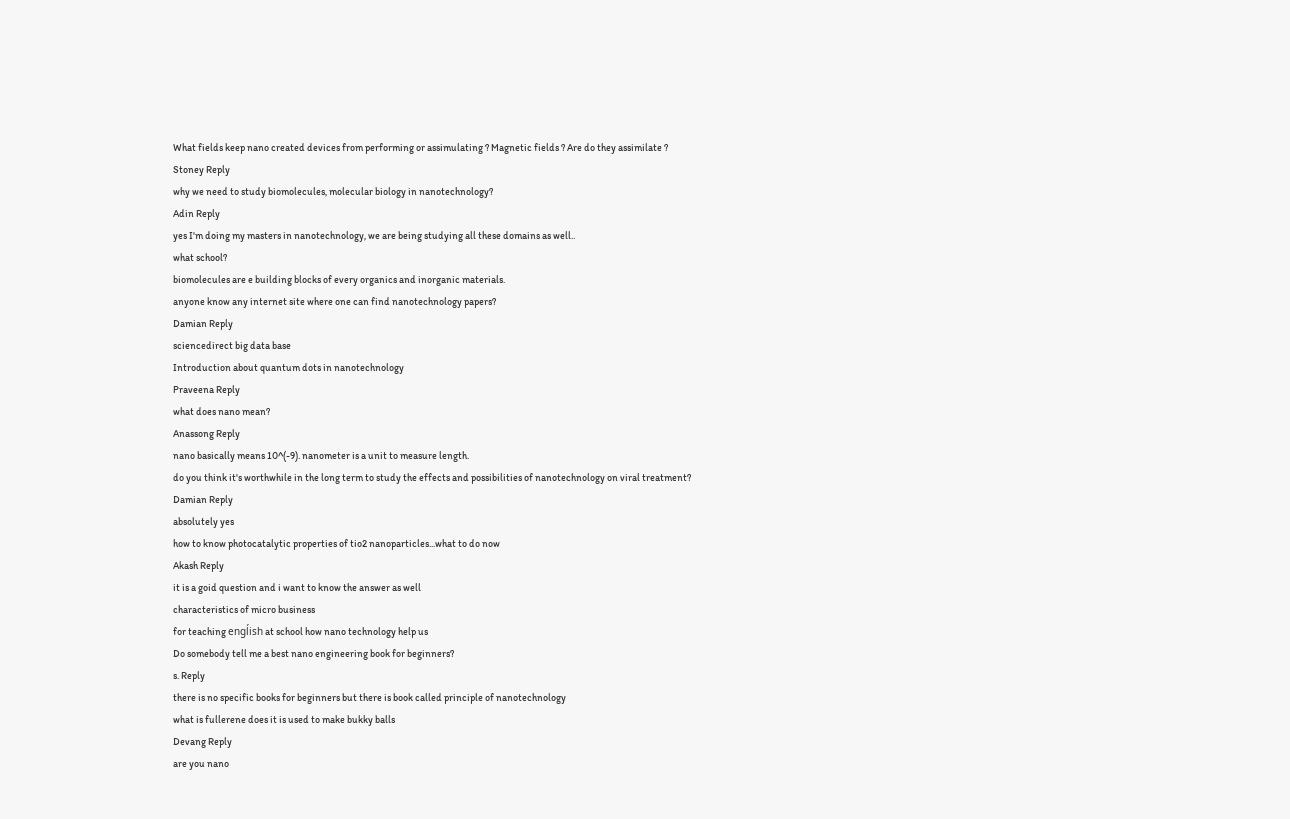What fields keep nano created devices from performing or assimulating ? Magnetic fields ? Are do they assimilate ?
Stoney Reply
why we need to study biomolecules, molecular biology in nanotechnology?
Adin Reply
yes I'm doing my masters in nanotechnology, we are being studying all these domains as well..
what school?
biomolecules are e building blocks of every organics and inorganic materials.
anyone know any internet site where one can find nanotechnology papers?
Damian Reply
sciencedirect big data base
Introduction about quantum dots in nanotechnology
Praveena Reply
what does nano mean?
Anassong Reply
nano basically means 10^(-9). nanometer is a unit to measure length.
do you think it's worthwhile in the long term to study the effects and possibilities of nanotechnology on viral treatment?
Damian Reply
absolutely yes
how to know photocatalytic properties of tio2 nanoparticles...what to do now
Akash Reply
it is a goid question and i want to know the answer as well
characteristics of micro business
for teaching engĺish at school how nano technology help us
Do somebody tell me a best nano engineering book for beginners?
s. Reply
there is no specific books for beginners but there is book called principle of nanotechnology
what is fullerene does it is used to make bukky balls
Devang Reply
are you nano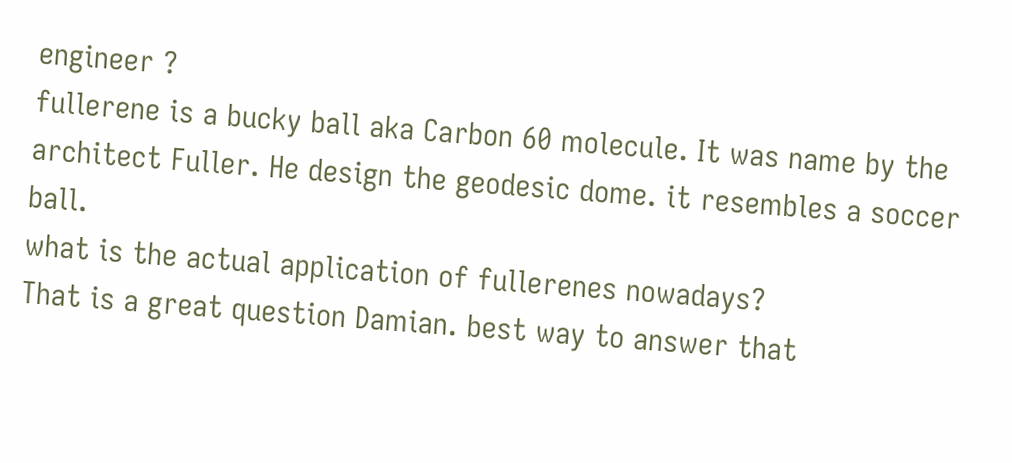engineer ?
fullerene is a bucky ball aka Carbon 60 molecule. It was name by the architect Fuller. He design the geodesic dome. it resembles a soccer ball.
what is the actual application of fullerenes nowadays?
That is a great question Damian. best way to answer that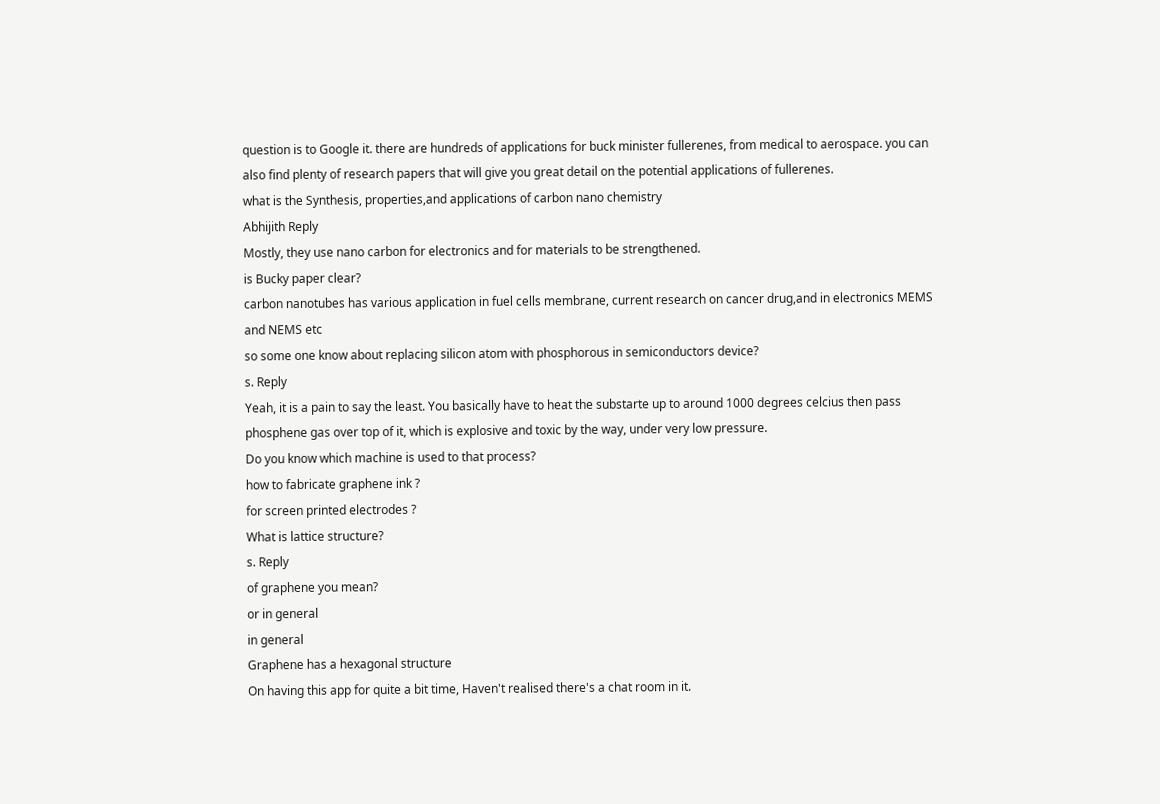question is to Google it. there are hundreds of applications for buck minister fullerenes, from medical to aerospace. you can also find plenty of research papers that will give you great detail on the potential applications of fullerenes.
what is the Synthesis, properties,and applications of carbon nano chemistry
Abhijith Reply
Mostly, they use nano carbon for electronics and for materials to be strengthened.
is Bucky paper clear?
carbon nanotubes has various application in fuel cells membrane, current research on cancer drug,and in electronics MEMS and NEMS etc
so some one know about replacing silicon atom with phosphorous in semiconductors device?
s. Reply
Yeah, it is a pain to say the least. You basically have to heat the substarte up to around 1000 degrees celcius then pass phosphene gas over top of it, which is explosive and toxic by the way, under very low pressure.
Do you know which machine is used to that process?
how to fabricate graphene ink ?
for screen printed electrodes ?
What is lattice structure?
s. Reply
of graphene you mean?
or in general
in general
Graphene has a hexagonal structure
On having this app for quite a bit time, Haven't realised there's a chat room in it.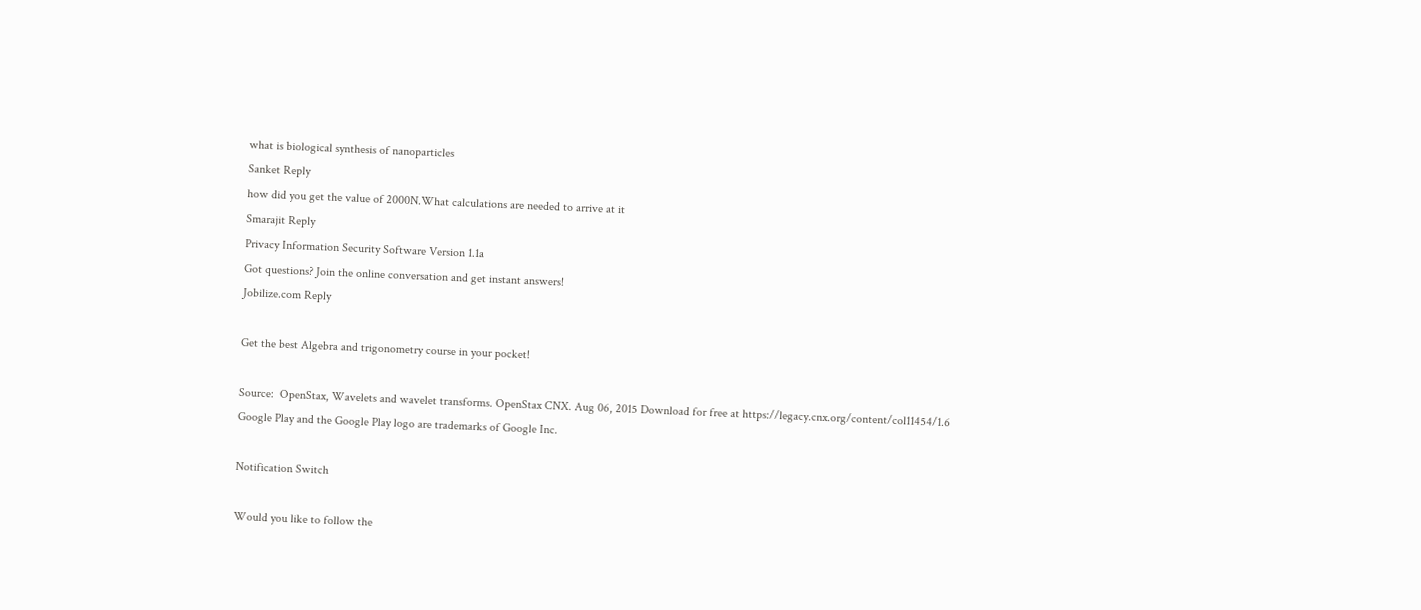what is biological synthesis of nanoparticles
Sanket Reply
how did you get the value of 2000N.What calculations are needed to arrive at it
Smarajit Reply
Privacy Information Security Software Version 1.1a
Got questions? Join the online conversation and get instant answers!
Jobilize.com Reply

Get the best Algebra and trigonometry course in your pocket!

Source:  OpenStax, Wavelets and wavelet transforms. OpenStax CNX. Aug 06, 2015 Download for free at https://legacy.cnx.org/content/col11454/1.6
Google Play and the Google Play logo are trademarks of Google Inc.

Notification Switch

Would you like to follow the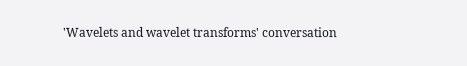'Wavelets and wavelet transforms' conversation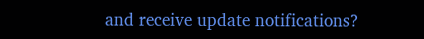and receive update notifications?